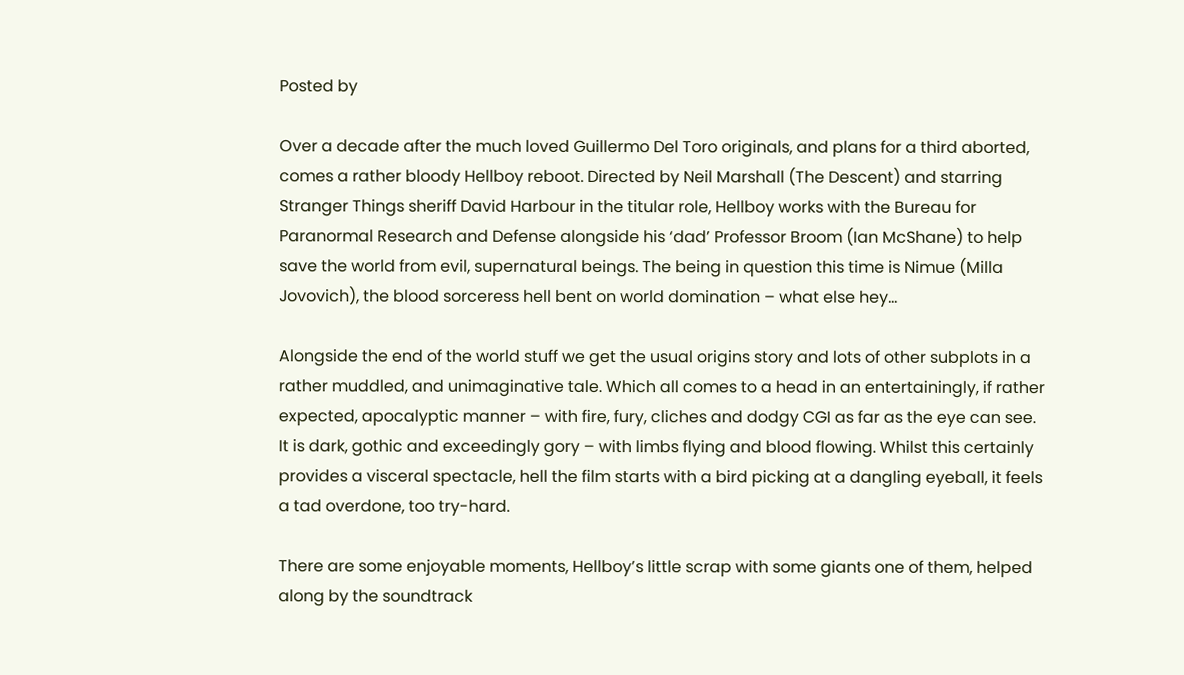Posted by

Over a decade after the much loved Guillermo Del Toro originals, and plans for a third aborted, comes a rather bloody Hellboy reboot. Directed by Neil Marshall (The Descent) and starring Stranger Things sheriff David Harbour in the titular role, Hellboy works with the Bureau for Paranormal Research and Defense alongside his ‘dad’ Professor Broom (Ian McShane) to help save the world from evil, supernatural beings. The being in question this time is Nimue (Milla Jovovich), the blood sorceress hell bent on world domination – what else hey…

Alongside the end of the world stuff we get the usual origins story and lots of other subplots in a rather muddled, and unimaginative tale. Which all comes to a head in an entertainingly, if rather expected, apocalyptic manner – with fire, fury, cliches and dodgy CGI as far as the eye can see. It is dark, gothic and exceedingly gory – with limbs flying and blood flowing. Whilst this certainly provides a visceral spectacle, hell the film starts with a bird picking at a dangling eyeball, it feels a tad overdone, too try-hard.

There are some enjoyable moments, Hellboy’s little scrap with some giants one of them, helped along by the soundtrack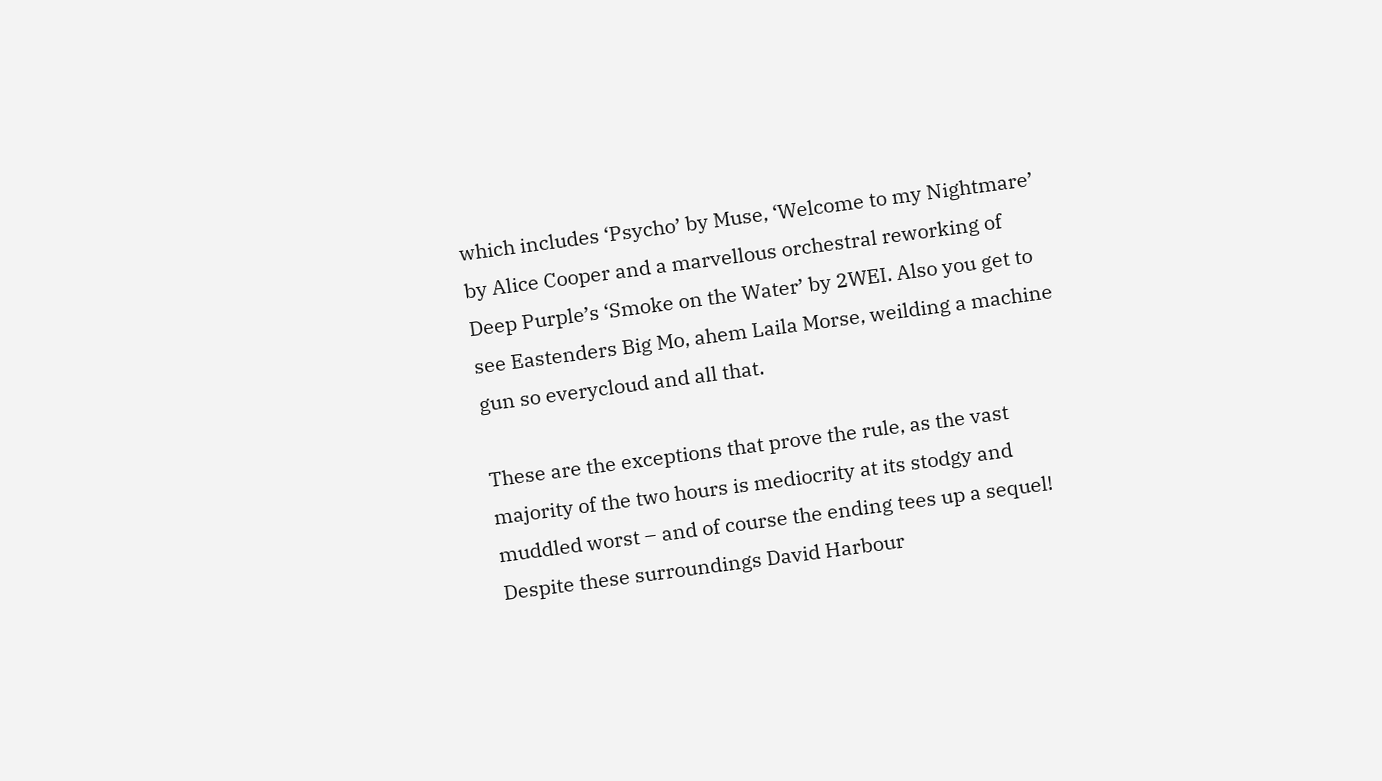which includes ‘Psycho’ by Muse, ‘Welcome to my Nightmare’ by Alice Cooper and a marvellous orchestral reworking of Deep Purple’s ‘Smoke on the Water’ by 2WEI. Also you get to see Eastenders Big Mo, ahem Laila Morse, weilding a machine gun so everycloud and all that.

These are the exceptions that prove the rule, as the vast majority of the two hours is mediocrity at its stodgy and muddled worst – and of course the ending tees up a sequel! Despite these surroundings David Harbour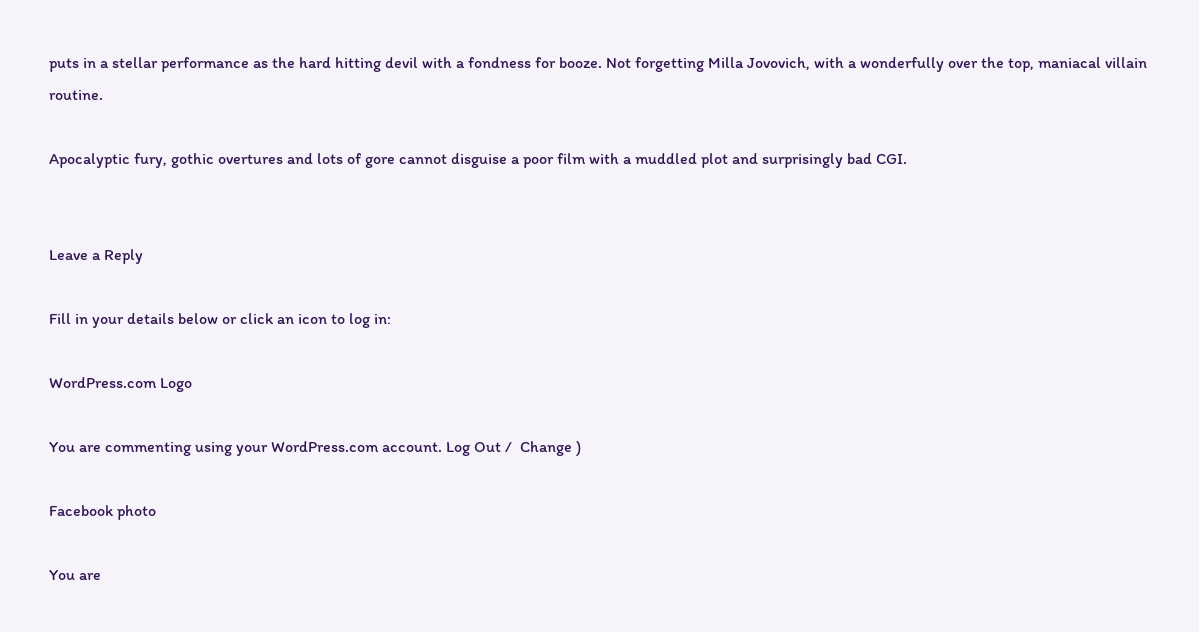puts in a stellar performance as the hard hitting devil with a fondness for booze. Not forgetting Milla Jovovich, with a wonderfully over the top, maniacal villain routine.

Apocalyptic fury, gothic overtures and lots of gore cannot disguise a poor film with a muddled plot and surprisingly bad CGI.


Leave a Reply

Fill in your details below or click an icon to log in:

WordPress.com Logo

You are commenting using your WordPress.com account. Log Out /  Change )

Facebook photo

You are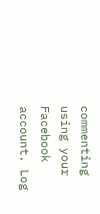commenting using your Facebook account. Log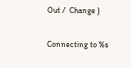Out /  Change )

Connecting to %s